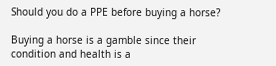Should you do a PPE before buying a horse?

Buying a horse is a gamble since their condition and health is a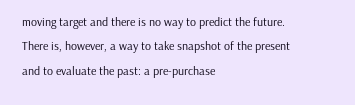moving target and there is no way to predict the future. There is, however, a way to take snapshot of the present and to evaluate the past: a pre-purchase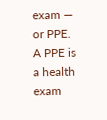exam — or PPE. A PPE is a health exam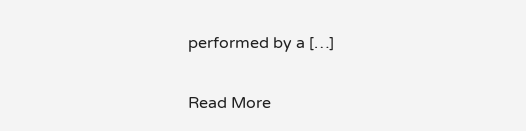performed by a […]

Read More